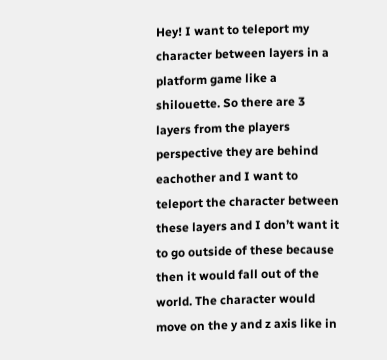Hey! I want to teleport my character between layers in a platform game like a shilouette. So there are 3 layers from the players perspective they are behind eachother and I want to teleport the character between these layers and I don’t want it to go outside of these because then it would fall out of the world. The character would move on the y and z axis like in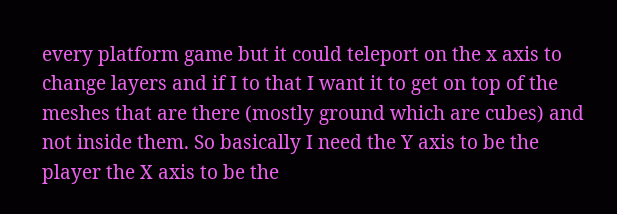every platform game but it could teleport on the x axis to change layers and if I to that I want it to get on top of the meshes that are there (mostly ground which are cubes) and not inside them. So basically I need the Y axis to be the player the X axis to be the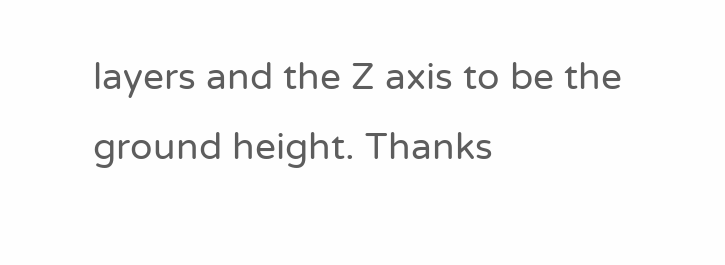layers and the Z axis to be the ground height. Thanks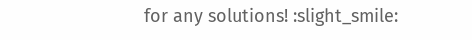for any solutions! :slight_smile: